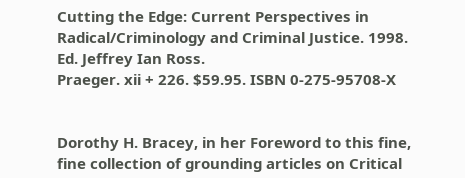Cutting the Edge: Current Perspectives in Radical/Criminology and Criminal Justice. 1998. Ed. Jeffrey Ian Ross.
Praeger. xii + 226. $59.95. ISBN 0-275-95708-X


Dorothy H. Bracey, in her Foreword to this fine, fine collection of grounding articles on Critical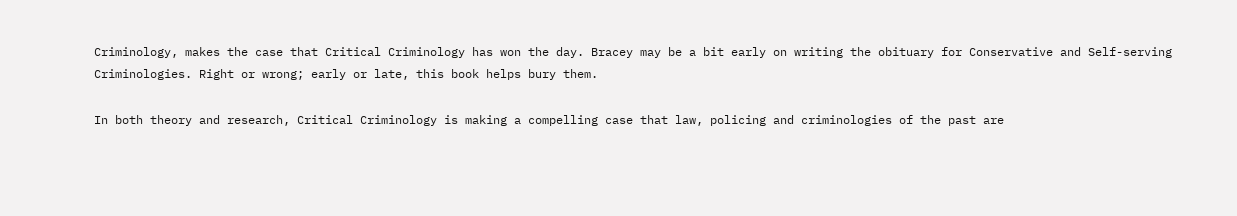Criminology, makes the case that Critical Criminology has won the day. Bracey may be a bit early on writing the obituary for Conservative and Self-serving Criminologies. Right or wrong; early or late, this book helps bury them.

In both theory and research, Critical Criminology is making a compelling case that law, policing and criminologies of the past are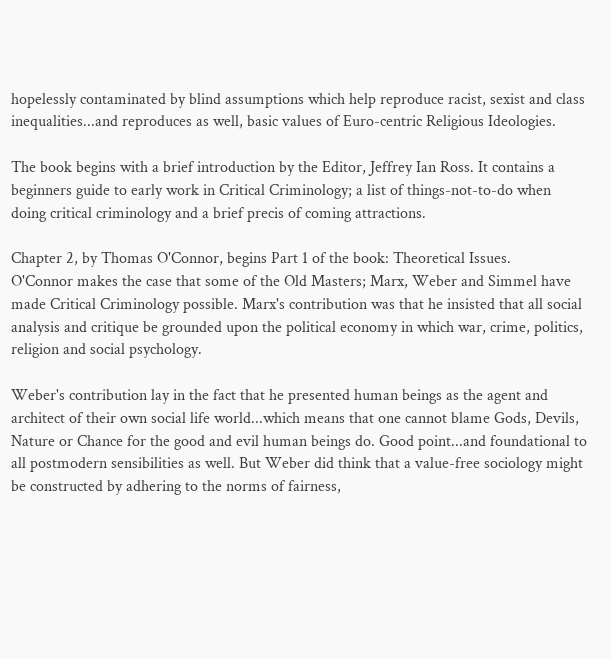hopelessly contaminated by blind assumptions which help reproduce racist, sexist and class inequalities...and reproduces as well, basic values of Euro-centric Religious Ideologies.

The book begins with a brief introduction by the Editor, Jeffrey Ian Ross. It contains a beginners guide to early work in Critical Criminology; a list of things-not-to-do when doing critical criminology and a brief precis of coming attractions.

Chapter 2, by Thomas O'Connor, begins Part 1 of the book: Theoretical Issues.
O'Connor makes the case that some of the Old Masters; Marx, Weber and Simmel have made Critical Criminology possible. Marx's contribution was that he insisted that all social analysis and critique be grounded upon the political economy in which war, crime, politics, religion and social psychology.

Weber's contribution lay in the fact that he presented human beings as the agent and architect of their own social life world...which means that one cannot blame Gods, Devils, Nature or Chance for the good and evil human beings do. Good point...and foundational to all postmodern sensibilities as well. But Weber did think that a value-free sociology might be constructed by adhering to the norms of fairness,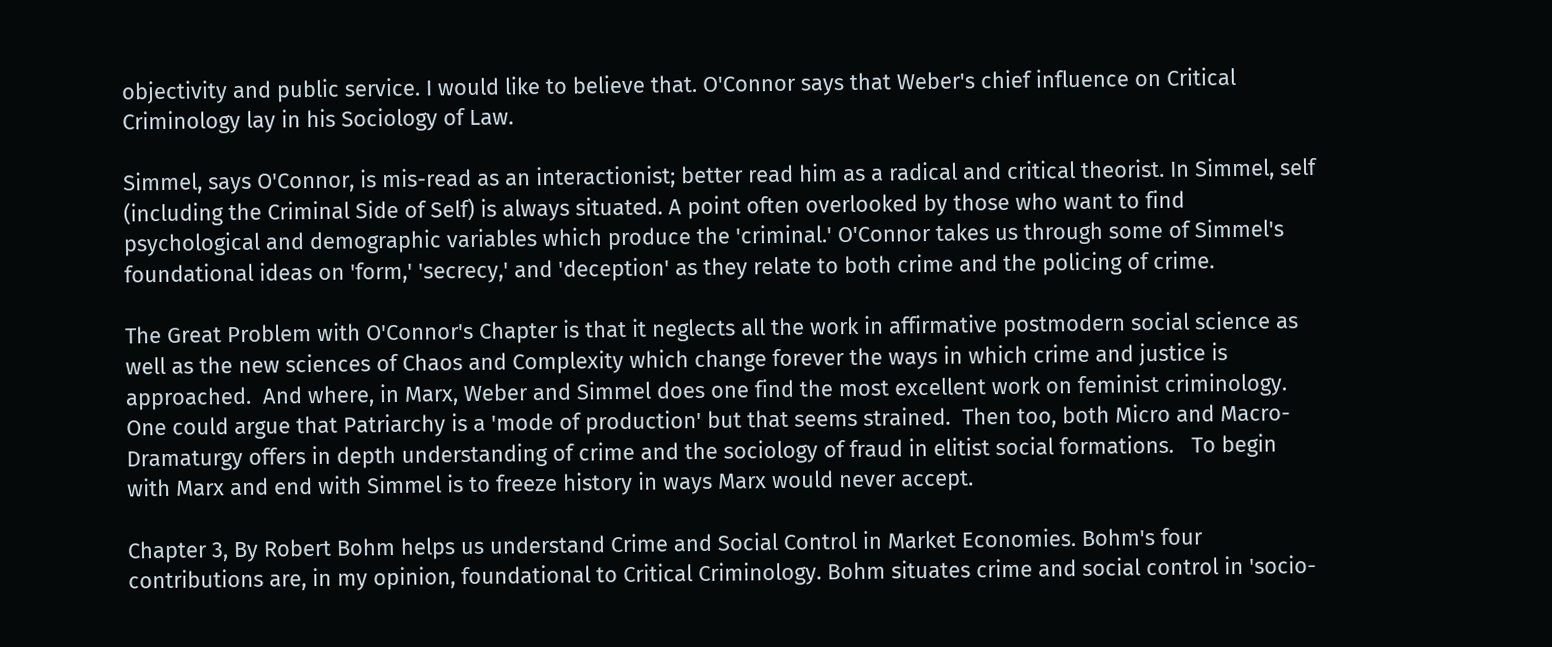objectivity and public service. I would like to believe that. O'Connor says that Weber's chief influence on Critical Criminology lay in his Sociology of Law.

Simmel, says O'Connor, is mis-read as an interactionist; better read him as a radical and critical theorist. In Simmel, self (including the Criminal Side of Self) is always situated. A point often overlooked by those who want to find psychological and demographic variables which produce the 'criminal.' O'Connor takes us through some of Simmel's foundational ideas on 'form,' 'secrecy,' and 'deception' as they relate to both crime and the policing of crime.

The Great Problem with O'Connor's Chapter is that it neglects all the work in affirmative postmodern social science as well as the new sciences of Chaos and Complexity which change forever the ways in which crime and justice is approached.  And where, in Marx, Weber and Simmel does one find the most excellent work on feminist criminology.  One could argue that Patriarchy is a 'mode of production' but that seems strained.  Then too, both Micro and Macro-Dramaturgy offers in depth understanding of crime and the sociology of fraud in elitist social formations.   To begin with Marx and end with Simmel is to freeze history in ways Marx would never accept.

Chapter 3, By Robert Bohm helps us understand Crime and Social Control in Market Economies. Bohm's four contributions are, in my opinion, foundational to Critical Criminology. Bohm situates crime and social control in 'socio-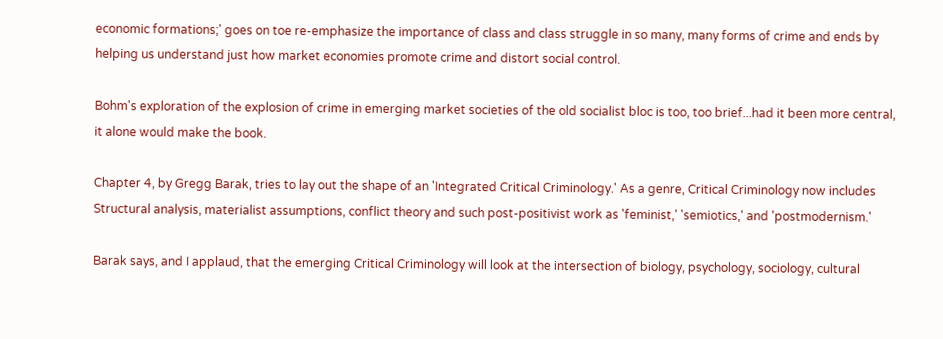economic formations;' goes on toe re-emphasize the importance of class and class struggle in so many, many forms of crime and ends by helping us understand just how market economies promote crime and distort social control.

Bohm's exploration of the explosion of crime in emerging market societies of the old socialist bloc is too, too brief...had it been more central, it alone would make the book.

Chapter 4, by Gregg Barak, tries to lay out the shape of an 'Integrated Critical Criminology.' As a genre, Critical Criminology now includes Structural analysis, materialist assumptions, conflict theory and such post-positivist work as 'feminist,' 'semiotics,' and 'postmodernism.'

Barak says, and I applaud, that the emerging Critical Criminology will look at the intersection of biology, psychology, sociology, cultural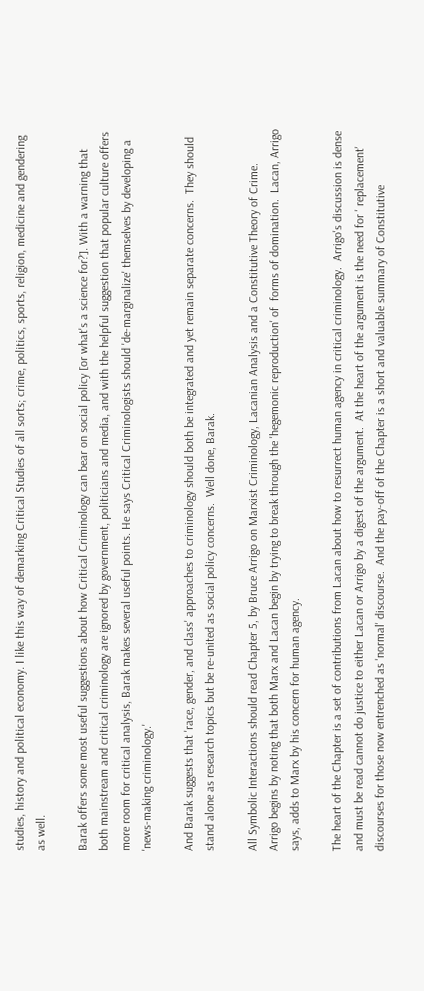studies, history and political economy. I like this way of demarking Critical Studies of all sorts; crime, politics, sports, religion, medicine and gendering as well.

Barak offers some most useful suggestions about how Critical Criminology can bear on social policy [or what's a science for?]. With a warning that both mainstream and critical criminology are ignored by government, politicians and media, and with the helpful suggestion that popular culture offers more room for critical analysis, Barak makes several useful points. He says Critical Criminologists should 'de-marginalize' themselves by developing a 'news-making criminology.'

And Barak suggests that 'race, gender, and class' approaches to criminology should both be integrated and yet remain separate concerns.  They should stand alone as research topics but be re-united as social policy concerns.  Well done, Barak.

All Symbolic Interactions should read Chapter 5, by Bruce Arrigo on Marxist Criminology, Lacanian Analysis and a Constitutive Theory of Crime.  Arrigo begins by noting that both Marx and Lacan begin by trying to break through the 'hegemonic reproduction' of  forms of domination.  Lacan, Arrigo says, adds to Marx by his concern for human agency.

The heart of the Chapter is a set of contributions from Lacan about how to resurrect human agency in critical criminology.  Arrigo's discussion is dense and must be read cannot do justice to either Lacan or Arrigo by a digest of the argument.  At the heart of the argument is the need for ' replacement' discourses for those now entrenched as 'normal' discourse.  And the pay-off of the Chapter is a short and valuable summary of Constitutive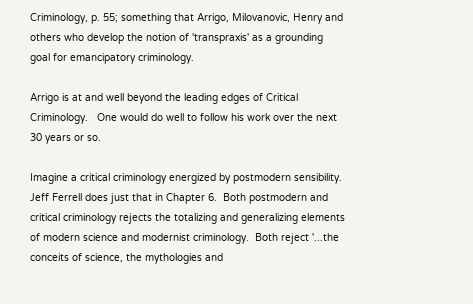Criminology, p. 55; something that Arrigo, Milovanovic, Henry and others who develop the notion of 'transpraxis' as a grounding goal for emancipatory criminology.

Arrigo is at and well beyond the leading edges of Critical Criminology.   One would do well to follow his work over the next 30 years or so.

Imagine a critical criminology energized by postmodern sensibility.  Jeff Ferrell does just that in Chapter 6.  Both postmodern and critical criminology rejects the totalizing and generalizing elements of modern science and modernist criminology.  Both reject '...the conceits of science, the mythologies and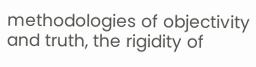methodologies of objectivity and truth, the rigidity of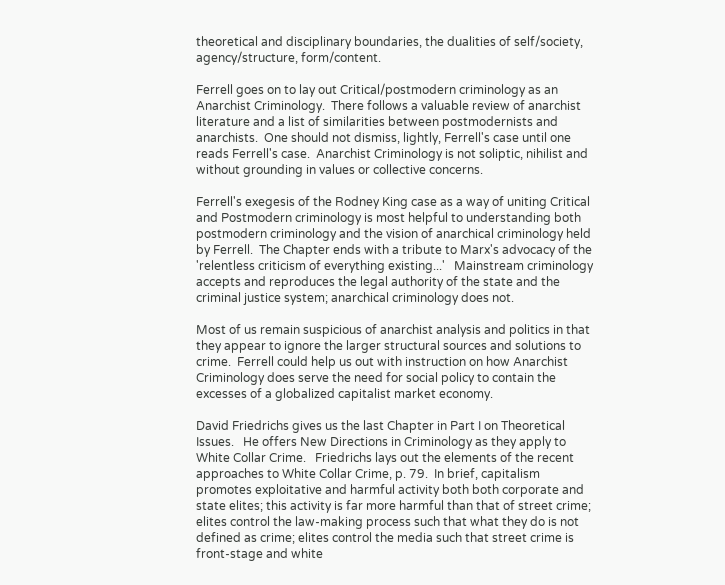theoretical and disciplinary boundaries, the dualities of self/society, agency/structure, form/content.

Ferrell goes on to lay out Critical/postmodern criminology as an Anarchist Criminology.  There follows a valuable review of anarchist literature and a list of similarities between postmodernists and anarchists.  One should not dismiss, lightly, Ferrell's case until one reads Ferrell's case.  Anarchist Criminology is not soliptic, nihilist and without grounding in values or collective concerns.

Ferrell's exegesis of the Rodney King case as a way of uniting Critical and Postmodern criminology is most helpful to understanding both postmodern criminology and the vision of anarchical criminology held by Ferrell.  The Chapter ends with a tribute to Marx's advocacy of the 'relentless criticism of everything existing...'   Mainstream criminology accepts and reproduces the legal authority of the state and the criminal justice system; anarchical criminology does not.

Most of us remain suspicious of anarchist analysis and politics in that they appear to ignore the larger structural sources and solutions to crime.  Ferrell could help us out with instruction on how Anarchist Criminology does serve the need for social policy to contain the excesses of a globalized capitalist market economy.

David Friedrichs gives us the last Chapter in Part I on Theoretical Issues.   He offers New Directions in Criminology as they apply to White Collar Crime.   Friedrichs lays out the elements of the recent approaches to White Collar Crime, p. 79.  In brief, capitalism promotes exploitative and harmful activity both both corporate and state elites; this activity is far more harmful than that of street crime; elites control the law-making process such that what they do is not defined as crime; elites control the media such that street crime is front-stage and white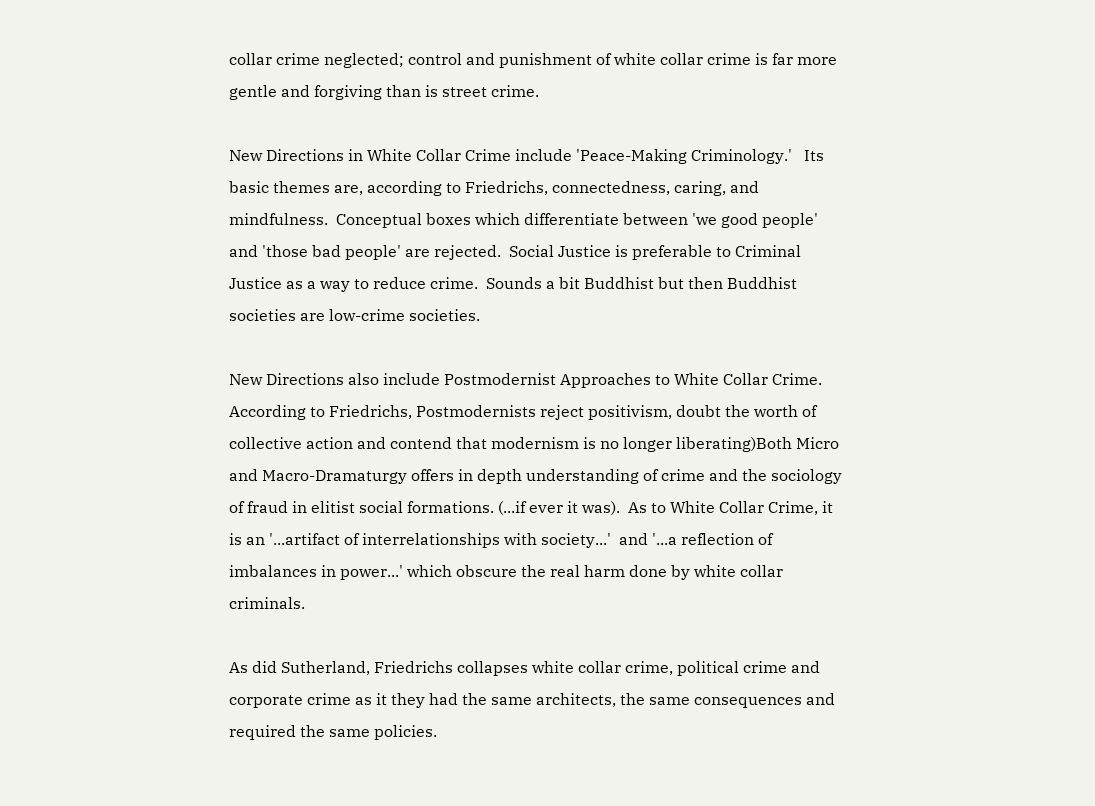collar crime neglected; control and punishment of white collar crime is far more gentle and forgiving than is street crime.

New Directions in White Collar Crime include 'Peace-Making Criminology.'   Its basic themes are, according to Friedrichs, connectedness, caring, and mindfulness.  Conceptual boxes which differentiate between 'we good people' and 'those bad people' are rejected.  Social Justice is preferable to Criminal Justice as a way to reduce crime.  Sounds a bit Buddhist but then Buddhist societies are low-crime societies.

New Directions also include Postmodernist Approaches to White Collar Crime.   According to Friedrichs, Postmodernists reject positivism, doubt the worth of collective action and contend that modernism is no longer liberating)Both Micro and Macro-Dramaturgy offers in depth understanding of crime and the sociology of fraud in elitist social formations. (...if ever it was).  As to White Collar Crime, it is an '...artifact of interrelationships with society...'  and '...a reflection of imbalances in power...' which obscure the real harm done by white collar criminals.

As did Sutherland, Friedrichs collapses white collar crime, political crime and corporate crime as it they had the same architects, the same consequences and required the same policies.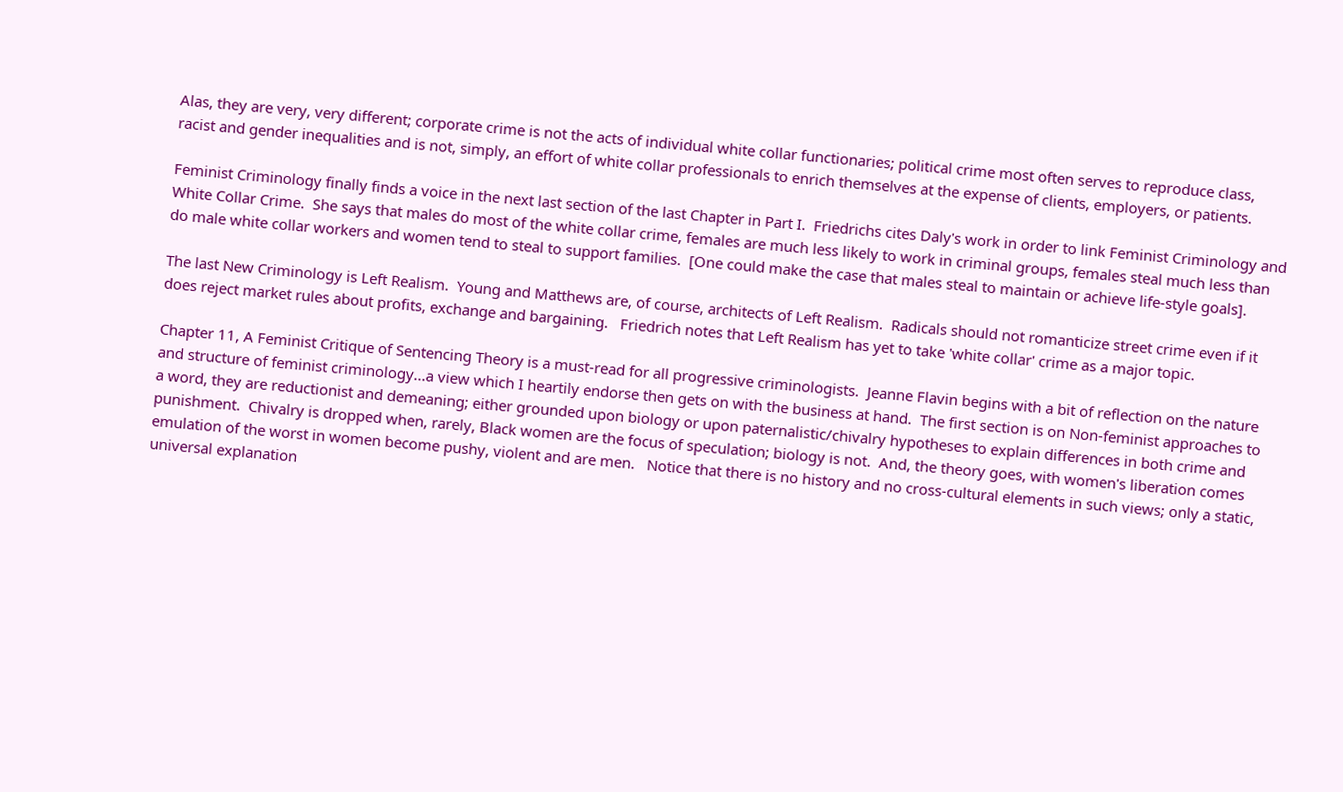Alas, they are very, very different; corporate crime is not the acts of individual white collar functionaries; political crime most often serves to reproduce class, racist and gender inequalities and is not, simply, an effort of white collar professionals to enrich themselves at the expense of clients, employers, or patients.

Feminist Criminology finally finds a voice in the next last section of the last Chapter in Part I.  Friedrichs cites Daly's work in order to link Feminist Criminology and White Collar Crime.  She says that males do most of the white collar crime, females are much less likely to work in criminal groups, females steal much less than do male white collar workers and women tend to steal to support families.  [One could make the case that males steal to maintain or achieve life-style goals].

The last New Criminology is Left Realism.  Young and Matthews are, of course, architects of Left Realism.  Radicals should not romanticize street crime even if it does reject market rules about profits, exchange and bargaining.   Friedrich notes that Left Realism has yet to take 'white collar' crime as a major topic.

Chapter 11, A Feminist Critique of Sentencing Theory is a must-read for all progressive criminologists.  Jeanne Flavin begins with a bit of reflection on the nature and structure of feminist criminology...a view which I heartily endorse then gets on with the business at hand.  The first section is on Non-feminist approaches to a word, they are reductionist and demeaning; either grounded upon biology or upon paternalistic/chivalry hypotheses to explain differences in both crime and punishment.  Chivalry is dropped when, rarely, Black women are the focus of speculation; biology is not.  And, the theory goes, with women's liberation comes emulation of the worst in women become pushy, violent and are men.   Notice that there is no history and no cross-cultural elements in such views; only a static, universal explanation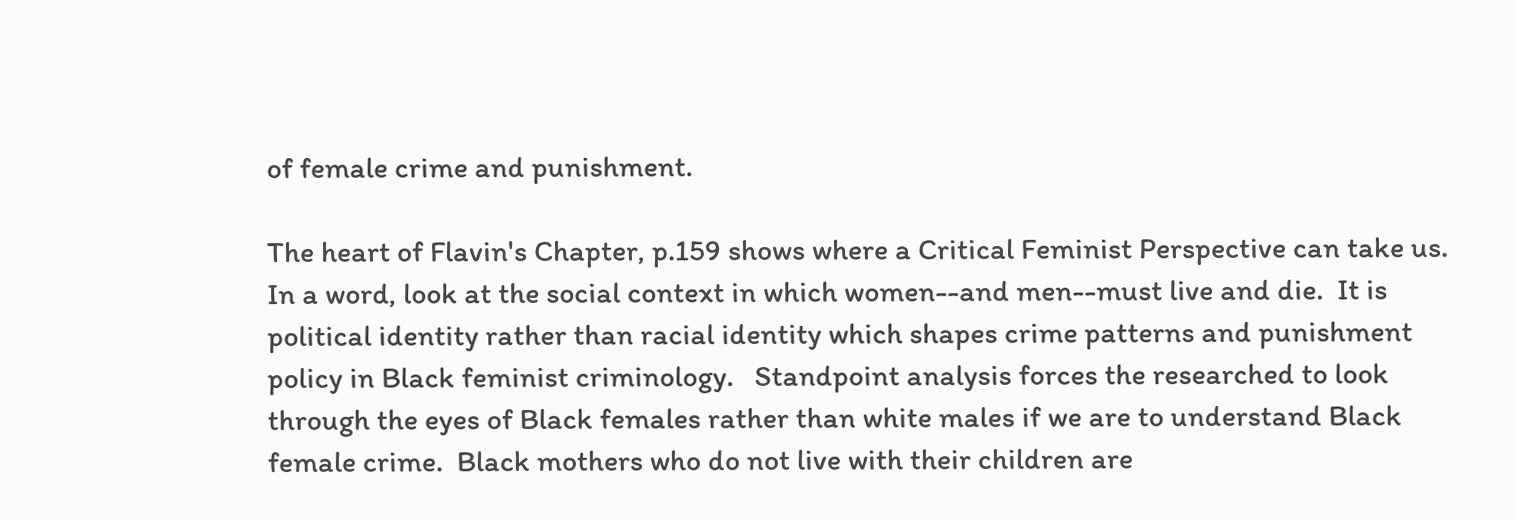of female crime and punishment.

The heart of Flavin's Chapter, p.159 shows where a Critical Feminist Perspective can take us.  In a word, look at the social context in which women--and men--must live and die.  It is political identity rather than racial identity which shapes crime patterns and punishment policy in Black feminist criminology.   Standpoint analysis forces the researched to look through the eyes of Black females rather than white males if we are to understand Black female crime.  Black mothers who do not live with their children are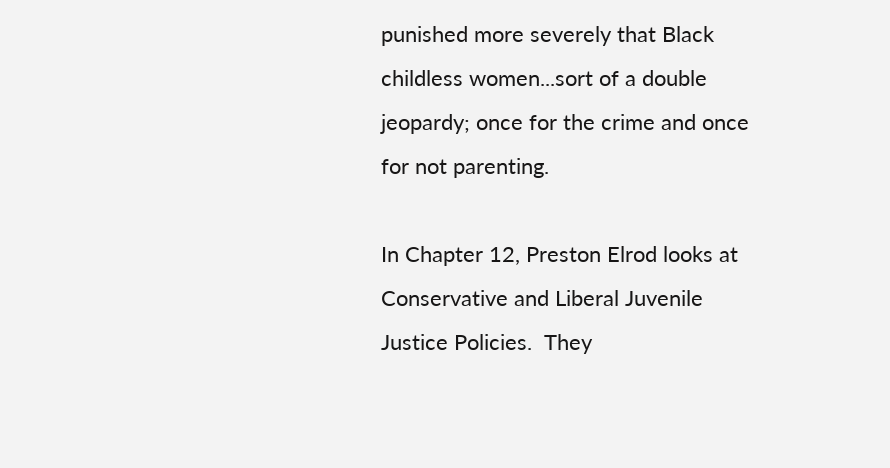punished more severely that Black childless women...sort of a double jeopardy; once for the crime and once for not parenting.

In Chapter 12, Preston Elrod looks at Conservative and Liberal Juvenile Justice Policies.  They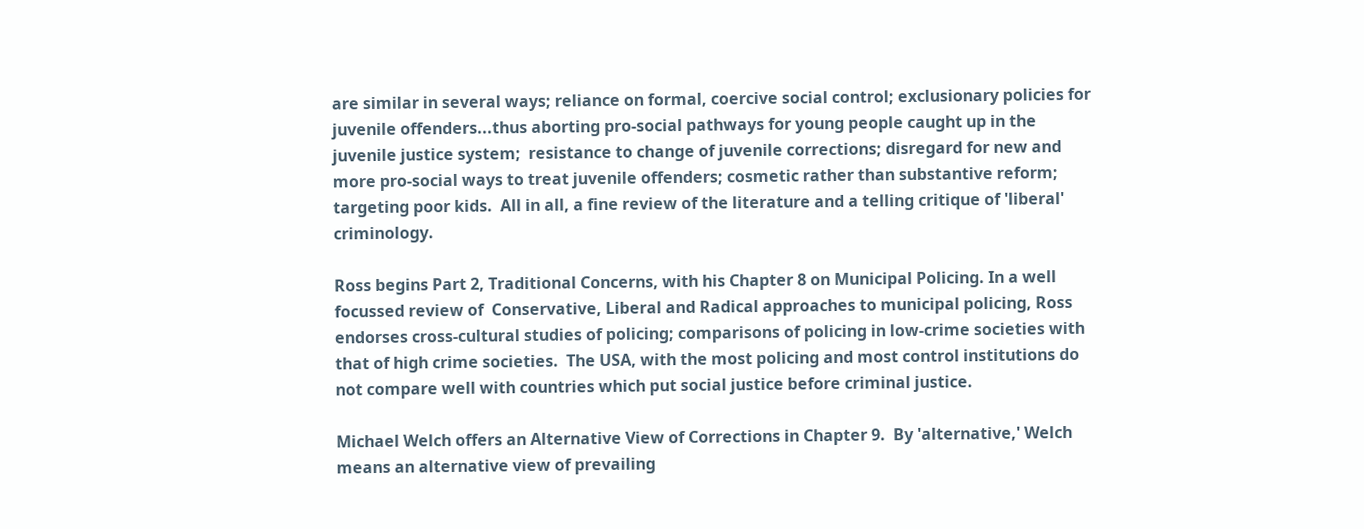are similar in several ways; reliance on formal, coercive social control; exclusionary policies for juvenile offenders...thus aborting pro-social pathways for young people caught up in the juvenile justice system;  resistance to change of juvenile corrections; disregard for new and more pro-social ways to treat juvenile offenders; cosmetic rather than substantive reform; targeting poor kids.  All in all, a fine review of the literature and a telling critique of 'liberal' criminology.

Ross begins Part 2, Traditional Concerns, with his Chapter 8 on Municipal Policing. In a well focussed review of  Conservative, Liberal and Radical approaches to municipal policing, Ross endorses cross-cultural studies of policing; comparisons of policing in low-crime societies with that of high crime societies.  The USA, with the most policing and most control institutions do not compare well with countries which put social justice before criminal justice.

Michael Welch offers an Alternative View of Corrections in Chapter 9.  By 'alternative,' Welch means an alternative view of prevailing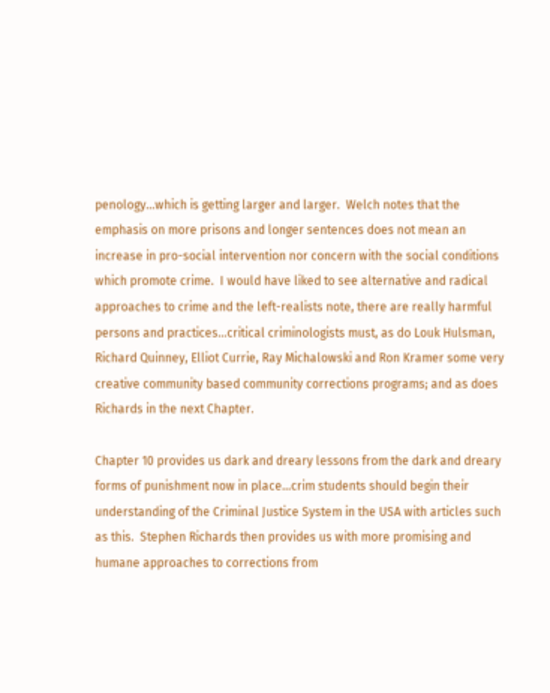penology...which is getting larger and larger.  Welch notes that the emphasis on more prisons and longer sentences does not mean an increase in pro-social intervention nor concern with the social conditions which promote crime.  I would have liked to see alternative and radical approaches to crime and the left-realists note, there are really harmful persons and practices...critical criminologists must, as do Louk Hulsman, Richard Quinney, Elliot Currie, Ray Michalowski and Ron Kramer some very creative community based community corrections programs; and as does Richards in the next Chapter.

Chapter 10 provides us dark and dreary lessons from the dark and dreary forms of punishment now in place...crim students should begin their understanding of the Criminal Justice System in the USA with articles such as this.  Stephen Richards then provides us with more promising and humane approaches to corrections from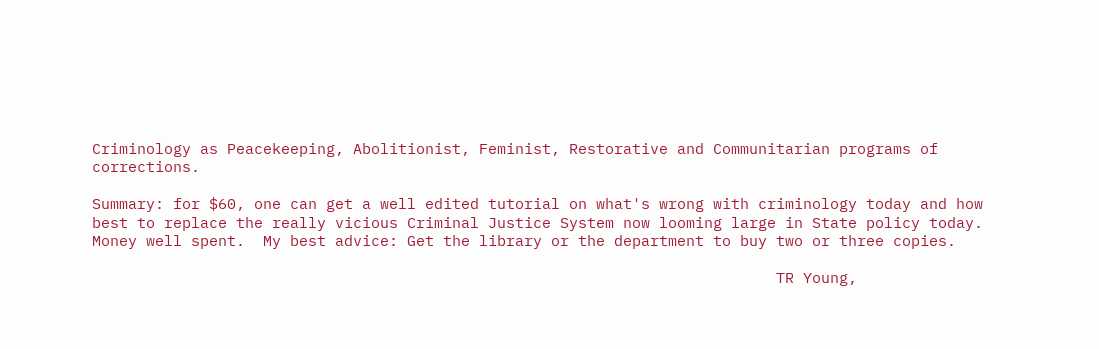Criminology as Peacekeeping, Abolitionist, Feminist, Restorative and Communitarian programs of corrections.

Summary: for $60, one can get a well edited tutorial on what's wrong with criminology today and how best to replace the really vicious Criminal Justice System now looming large in State policy today.  Money well spent.  My best advice: Get the library or the department to buy two or three copies.

                                                                            TR Young,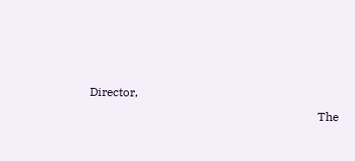Director,
                                                                            The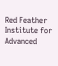Red Feather Institute for Advanced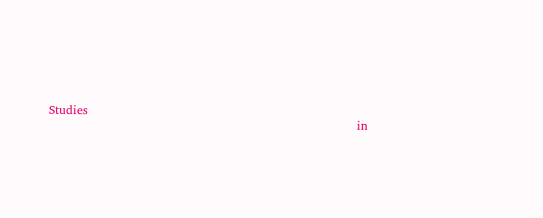Studies
                                                                             in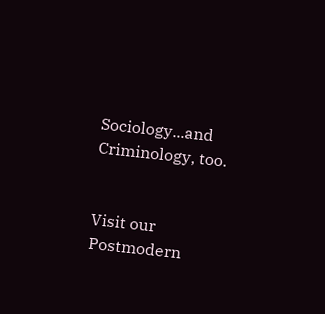Sociology...and Criminology, too.


Visit our Postmodern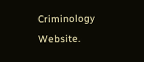Criminology Website.